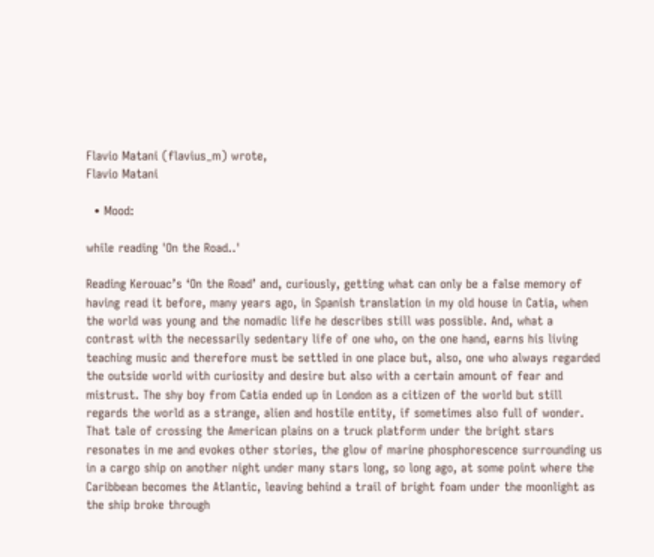Flavio Matani (flavius_m) wrote,
Flavio Matani

  • Mood:

while reading 'On the Road..'

Reading Kerouac’s ‘On the Road’ and, curiously, getting what can only be a false memory of having read it before, many years ago, in Spanish translation in my old house in Catia, when the world was young and the nomadic life he describes still was possible. And, what a contrast with the necessarily sedentary life of one who, on the one hand, earns his living teaching music and therefore must be settled in one place but, also, one who always regarded the outside world with curiosity and desire but also with a certain amount of fear and mistrust. The shy boy from Catia ended up in London as a citizen of the world but still regards the world as a strange, alien and hostile entity, if sometimes also full of wonder. That tale of crossing the American plains on a truck platform under the bright stars resonates in me and evokes other stories, the glow of marine phosphorescence surrounding us in a cargo ship on another night under many stars long, so long ago, at some point where the Caribbean becomes the Atlantic, leaving behind a trail of bright foam under the moonlight as the ship broke through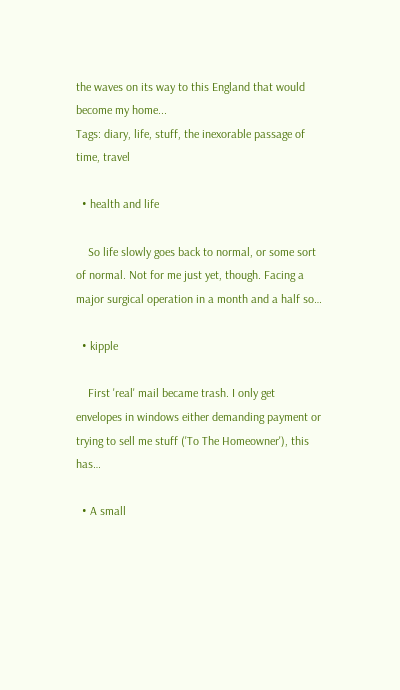the waves on its way to this England that would become my home...
Tags: diary, life, stuff, the inexorable passage of time, travel

  • health and life

    So life slowly goes back to normal, or some sort of normal. Not for me just yet, though. Facing a major surgical operation in a month and a half so…

  • kipple

    First 'real' mail became trash. I only get envelopes in windows either demanding payment or trying to sell me stuff ('To The Homeowner'), this has…

  • A small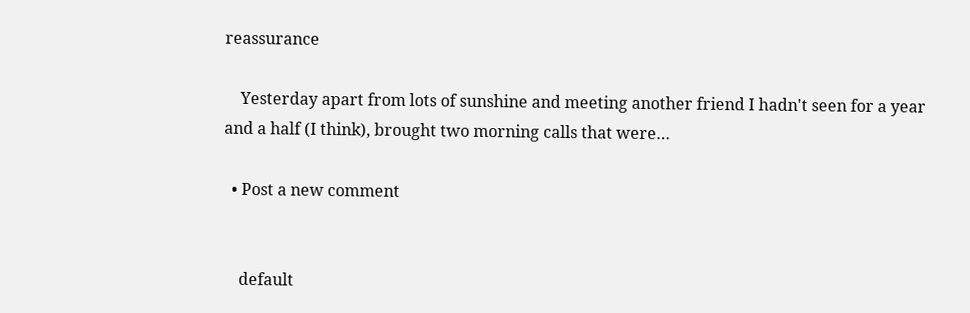reassurance

    Yesterday apart from lots of sunshine and meeting another friend I hadn't seen for a year and a half (I think), brought two morning calls that were…

  • Post a new comment


    default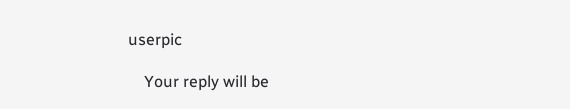userpic

    Your reply will be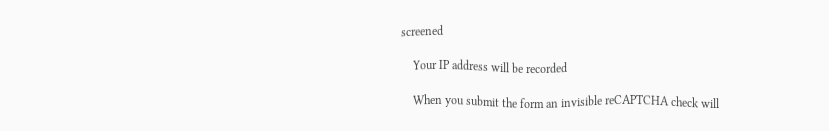screened

    Your IP address will be recorded

    When you submit the form an invisible reCAPTCHA check will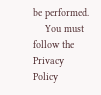be performed.
    You must follow the Privacy Policy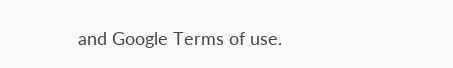and Google Terms of use.